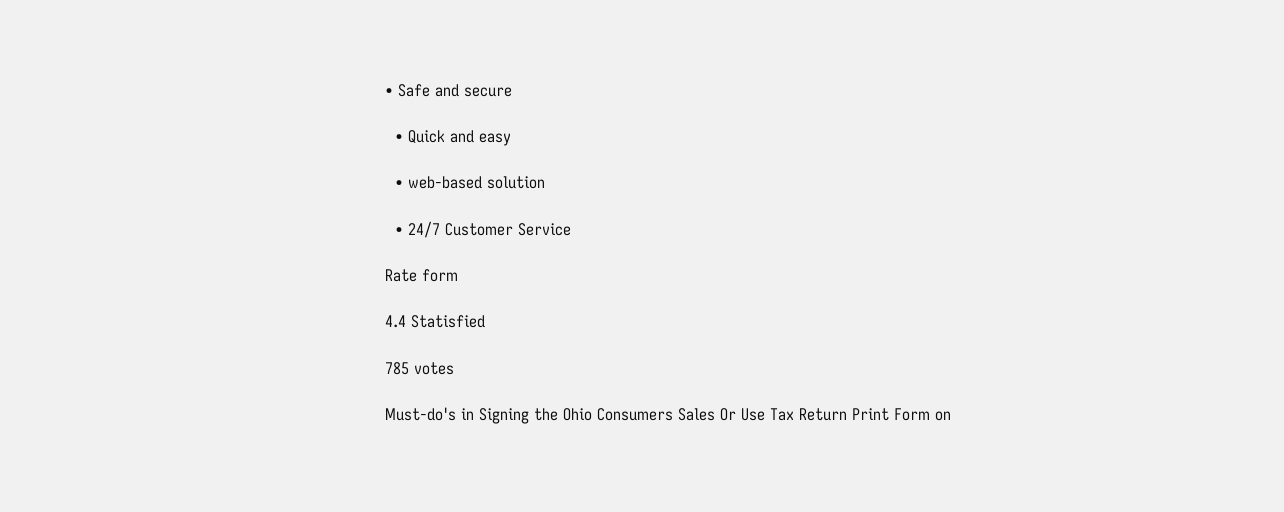• Safe and secure

  • Quick and easy

  • web-based solution

  • 24/7 Customer Service

Rate form

4.4 Statisfied

785 votes

Must-do's in Signing the Ohio Consumers Sales Or Use Tax Return Print Form on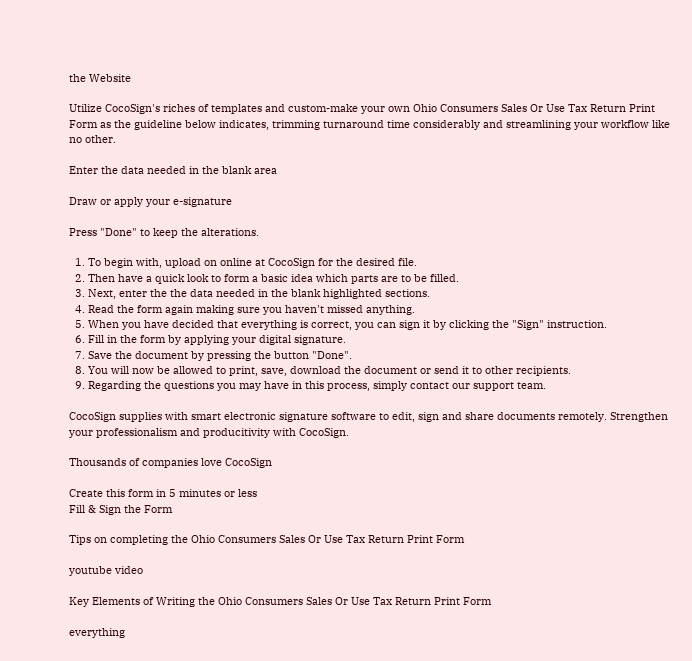the Website

Utilize CocoSign's riches of templates and custom-make your own Ohio Consumers Sales Or Use Tax Return Print Form as the guideline below indicates, trimming turnaround time considerably and streamlining your workflow like no other.

Enter the data needed in the blank area

Draw or apply your e-signature

Press "Done" to keep the alterations.

  1. To begin with, upload on online at CocoSign for the desired file.
  2. Then have a quick look to form a basic idea which parts are to be filled.
  3. Next, enter the the data needed in the blank highlighted sections.
  4. Read the form again making sure you haven't missed anything.
  5. When you have decided that everything is correct, you can sign it by clicking the "Sign" instruction.
  6. Fill in the form by applying your digital signature.
  7. Save the document by pressing the button "Done".
  8. You will now be allowed to print, save, download the document or send it to other recipients.
  9. Regarding the questions you may have in this process, simply contact our support team.

CocoSign supplies with smart electronic signature software to edit, sign and share documents remotely. Strengthen your professionalism and producitivity with CocoSign.

Thousands of companies love CocoSign

Create this form in 5 minutes or less
Fill & Sign the Form

Tips on completing the Ohio Consumers Sales Or Use Tax Return Print Form

youtube video

Key Elements of Writing the Ohio Consumers Sales Or Use Tax Return Print Form

everything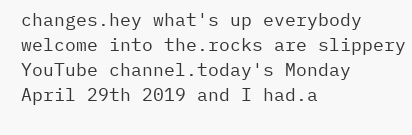changes.hey what's up everybody welcome into the.rocks are slippery YouTube channel.today's Monday April 29th 2019 and I had.a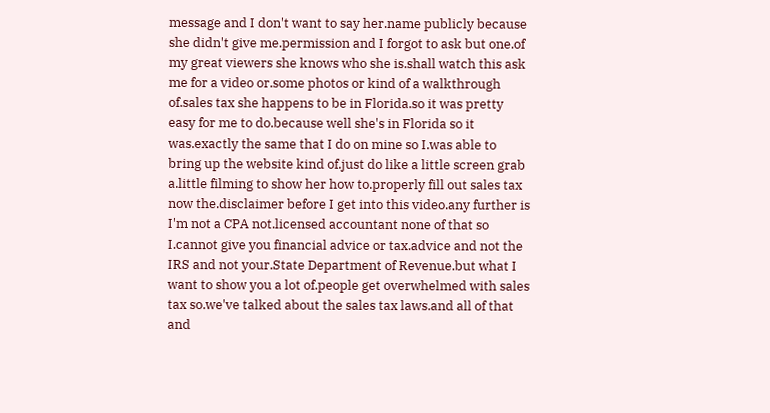message and I don't want to say her.name publicly because she didn't give me.permission and I forgot to ask but one.of my great viewers she knows who she is.shall watch this ask me for a video or.some photos or kind of a walkthrough of.sales tax she happens to be in Florida.so it was pretty easy for me to do.because well she's in Florida so it was.exactly the same that I do on mine so I.was able to bring up the website kind of.just do like a little screen grab a.little filming to show her how to.properly fill out sales tax now the.disclaimer before I get into this video.any further is I'm not a CPA not.licensed accountant none of that so I.cannot give you financial advice or tax.advice and not the IRS and not your.State Department of Revenue.but what I want to show you a lot of.people get overwhelmed with sales tax so.we've talked about the sales tax laws.and all of that and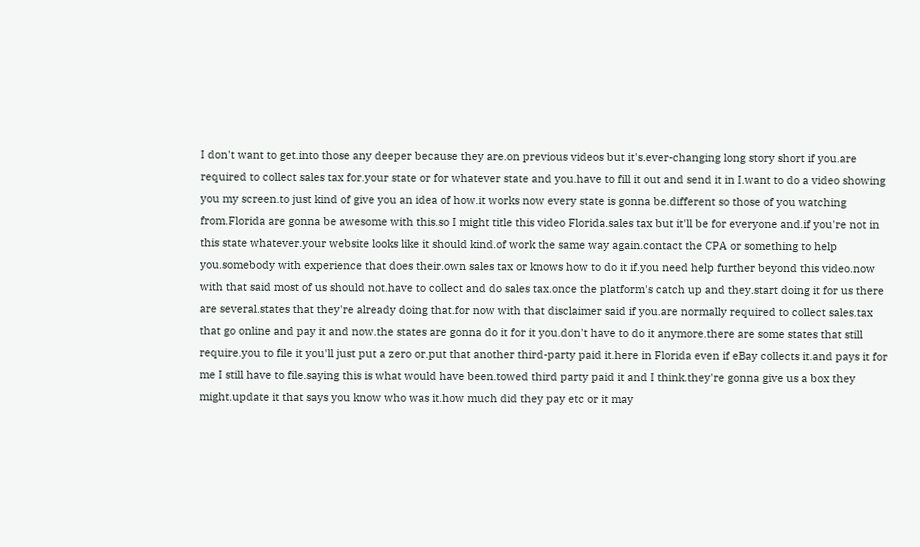I don't want to get.into those any deeper because they are.on previous videos but it's.ever-changing long story short if you.are required to collect sales tax for.your state or for whatever state and you.have to fill it out and send it in I.want to do a video showing you my screen.to just kind of give you an idea of how.it works now every state is gonna be.different so those of you watching from.Florida are gonna be awesome with this.so I might title this video Florida.sales tax but it'll be for everyone and.if you're not in this state whatever.your website looks like it should kind.of work the same way again.contact the CPA or something to help you.somebody with experience that does their.own sales tax or knows how to do it if.you need help further beyond this video.now with that said most of us should not.have to collect and do sales tax.once the platform's catch up and they.start doing it for us there are several.states that they're already doing that.for now with that disclaimer said if you.are normally required to collect sales.tax that go online and pay it and now.the states are gonna do it for it you.don't have to do it anymore.there are some states that still require.you to file it you'll just put a zero or.put that another third-party paid it.here in Florida even if eBay collects it.and pays it for me I still have to file.saying this is what would have been.towed third party paid it and I think.they're gonna give us a box they might.update it that says you know who was it.how much did they pay etc or it may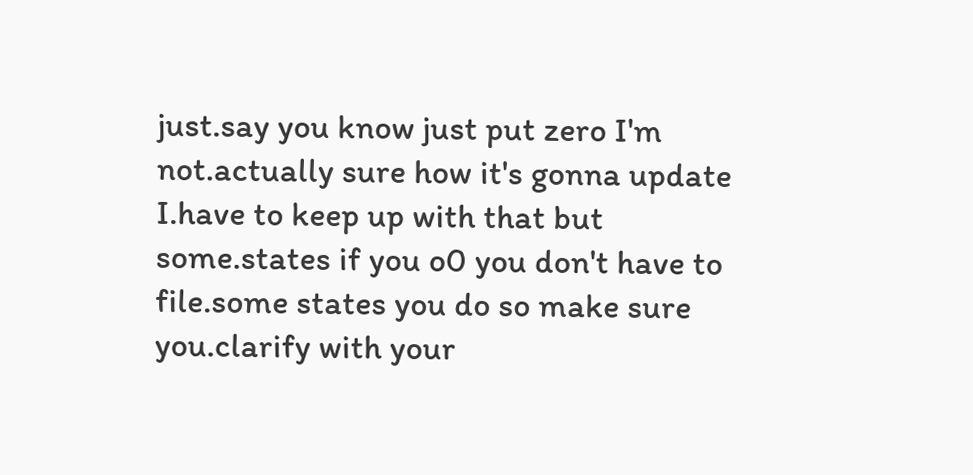just.say you know just put zero I'm not.actually sure how it's gonna update I.have to keep up with that but some.states if you o0 you don't have to file.some states you do so make sure you.clarify with your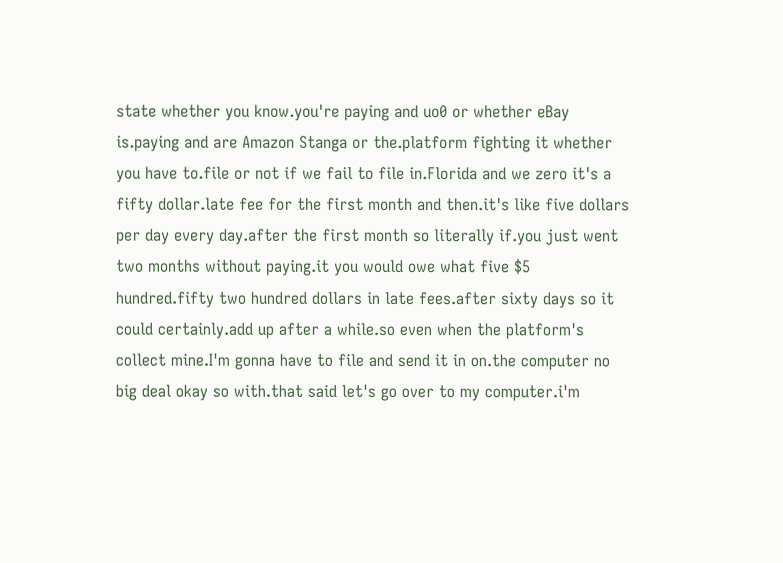state whether you know.you're paying and uo0 or whether eBay is.paying and are Amazon Stanga or the.platform fighting it whether you have to.file or not if we fail to file in.Florida and we zero it's a fifty dollar.late fee for the first month and then.it's like five dollars per day every day.after the first month so literally if.you just went two months without paying.it you would owe what five $5 hundred.fifty two hundred dollars in late fees.after sixty days so it could certainly.add up after a while.so even when the platform's collect mine.I'm gonna have to file and send it in on.the computer no big deal okay so with.that said let's go over to my computer.i'm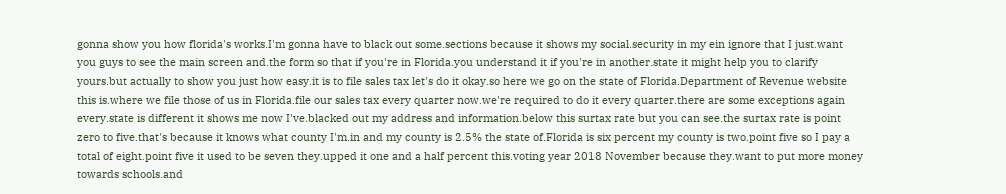gonna show you how florida's works.I'm gonna have to black out some.sections because it shows my social.security in my ein ignore that I just.want you guys to see the main screen and.the form so that if you're in Florida.you understand it if you're in another.state it might help you to clarify yours.but actually to show you just how easy.it is to file sales tax let's do it okay.so here we go on the state of Florida.Department of Revenue website this is.where we file those of us in Florida.file our sales tax every quarter now.we're required to do it every quarter.there are some exceptions again every.state is different it shows me now I've.blacked out my address and information.below this surtax rate but you can see.the surtax rate is point zero to five.that's because it knows what county I'm.in and my county is 2.5% the state of.Florida is six percent my county is two.point five so I pay a total of eight.point five it used to be seven they.upped it one and a half percent this.voting year 2018 November because they.want to put more money towards schools.and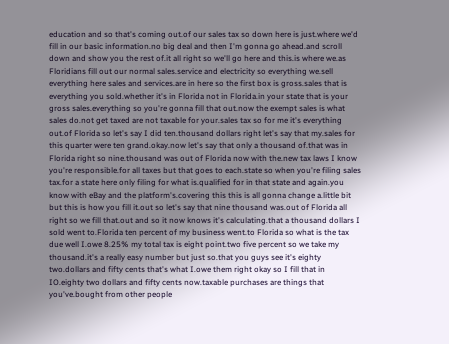education and so that's coming out.of our sales tax so down here is just.where we'd fill in our basic information.no big deal and then I'm gonna go ahead.and scroll down and show you the rest of.it all right so we'll go here and this.is where we.as Floridians fill out our normal sales.service and electricity so everything we.sell everything here sales and services.are in here so the first box is gross.sales that is everything you sold.whether it's in Florida not in Florida.in your state that is your gross sales.everything so you're gonna fill that out.now the exempt sales is what sales do.not get taxed are not taxable for your.sales tax so for me it's everything out.of Florida so let's say I did ten.thousand dollars right let's say that my.sales for this quarter were ten grand.okay.now let's say that only a thousand of.that was in Florida right so nine.thousand was out of Florida now with the.new tax laws I know you're responsible.for all taxes but that goes to each.state so when you're filing sales tax.for a state here only filing for what is.qualified for in that state and again.you know with eBay and the platform's.covering this this is all gonna change a.little bit but this is how you fill it.out so let's say that nine thousand was.out of Florida all right so we fill that.out and so it now knows it's calculating.that a thousand dollars I sold went to.Florida ten percent of my business went.to Florida so what is the tax due well I.owe 8.25% my total tax is eight point.two five percent so we take my thousand.it's a really easy number but just so.that you guys see it's eighty two.dollars and fifty cents that's what I.owe them right okay so I fill that in IO.eighty two dollars and fifty cents now.taxable purchases are things that you've.bought from other people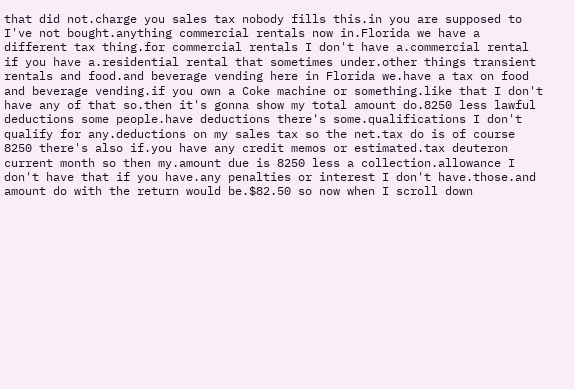that did not.charge you sales tax nobody fills this.in you are supposed to I've not bought.anything commercial rentals now in.Florida we have a different tax thing.for commercial rentals I don't have a.commercial rental if you have a.residential rental that sometimes under.other things transient rentals and food.and beverage vending here in Florida we.have a tax on food and beverage vending.if you own a Coke machine or something.like that I don't have any of that so.then it's gonna show my total amount do.8250 less lawful deductions some people.have deductions there's some.qualifications I don't qualify for any.deductions on my sales tax so the net.tax do is of course 8250 there's also if.you have any credit memos or estimated.tax deuteron current month so then my.amount due is 8250 less a collection.allowance I don't have that if you have.any penalties or interest I don't have.those.and amount do with the return would be.$82.50 so now when I scroll down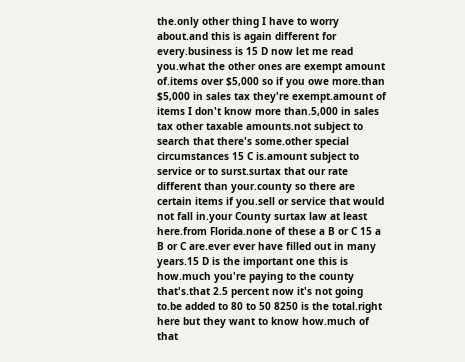the.only other thing I have to worry about.and this is again different for every.business is 15 D now let me read you.what the other ones are exempt amount of.items over $5,000 so if you owe more.than $5,000 in sales tax they're exempt.amount of items I don't know more than.5,000 in sales tax other taxable amounts.not subject to search that there's some.other special circumstances 15 C is.amount subject to service or to surst.surtax that our rate different than your.county so there are certain items if you.sell or service that would not fall in.your County surtax law at least here.from Florida.none of these a B or C 15 a B or C are.ever ever have filled out in many years.15 D is the important one this is how.much you're paying to the county that's.that 2.5 percent now it's not going to.be added to 80 to 50 8250 is the total.right here but they want to know how.much of that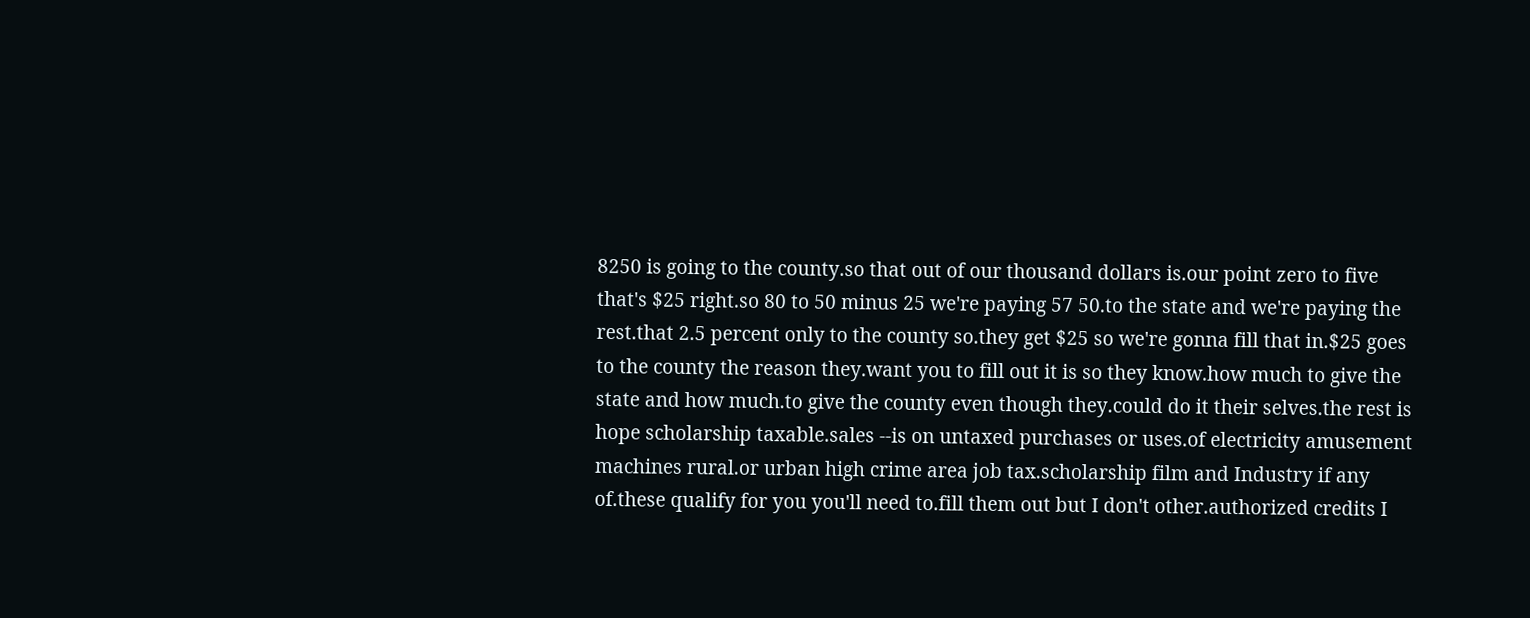8250 is going to the county.so that out of our thousand dollars is.our point zero to five that's $25 right.so 80 to 50 minus 25 we're paying 57 50.to the state and we're paying the rest.that 2.5 percent only to the county so.they get $25 so we're gonna fill that in.$25 goes to the county the reason they.want you to fill out it is so they know.how much to give the state and how much.to give the county even though they.could do it their selves.the rest is hope scholarship taxable.sales --is on untaxed purchases or uses.of electricity amusement machines rural.or urban high crime area job tax.scholarship film and Industry if any of.these qualify for you you'll need to.fill them out but I don't other.authorized credits I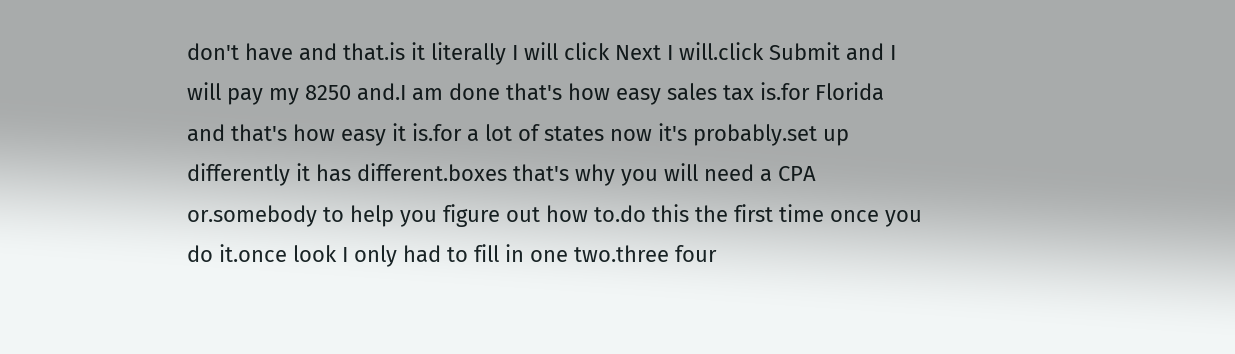don't have and that.is it literally I will click Next I will.click Submit and I will pay my 8250 and.I am done that's how easy sales tax is.for Florida and that's how easy it is.for a lot of states now it's probably.set up differently it has different.boxes that's why you will need a CPA or.somebody to help you figure out how to.do this the first time once you do it.once look I only had to fill in one two.three four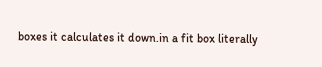boxes it calculates it down.in a fit box literally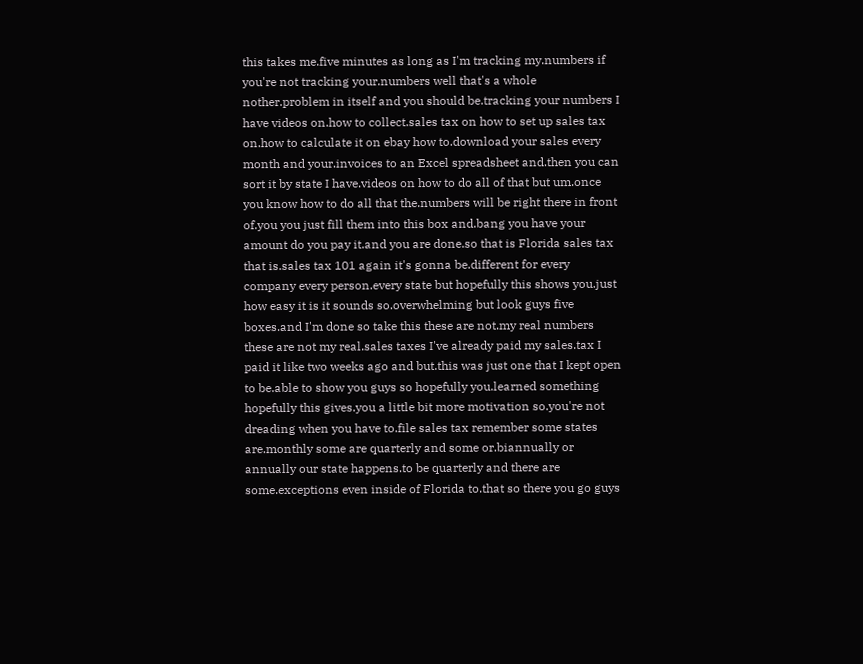this takes me.five minutes as long as I'm tracking my.numbers if you're not tracking your.numbers well that's a whole nother.problem in itself and you should be.tracking your numbers I have videos on.how to collect.sales tax on how to set up sales tax on.how to calculate it on ebay how to.download your sales every month and your.invoices to an Excel spreadsheet and.then you can sort it by state I have.videos on how to do all of that but um.once you know how to do all that the.numbers will be right there in front of.you you just fill them into this box and.bang you have your amount do you pay it.and you are done.so that is Florida sales tax that is.sales tax 101 again it's gonna be.different for every company every person.every state but hopefully this shows you.just how easy it is it sounds so.overwhelming but look guys five boxes.and I'm done so take this these are not.my real numbers these are not my real.sales taxes I've already paid my sales.tax I paid it like two weeks ago and but.this was just one that I kept open to be.able to show you guys so hopefully you.learned something hopefully this gives.you a little bit more motivation so.you're not dreading when you have to.file sales tax remember some states are.monthly some are quarterly and some or.biannually or annually our state happens.to be quarterly and there are some.exceptions even inside of Florida to.that so there you go guys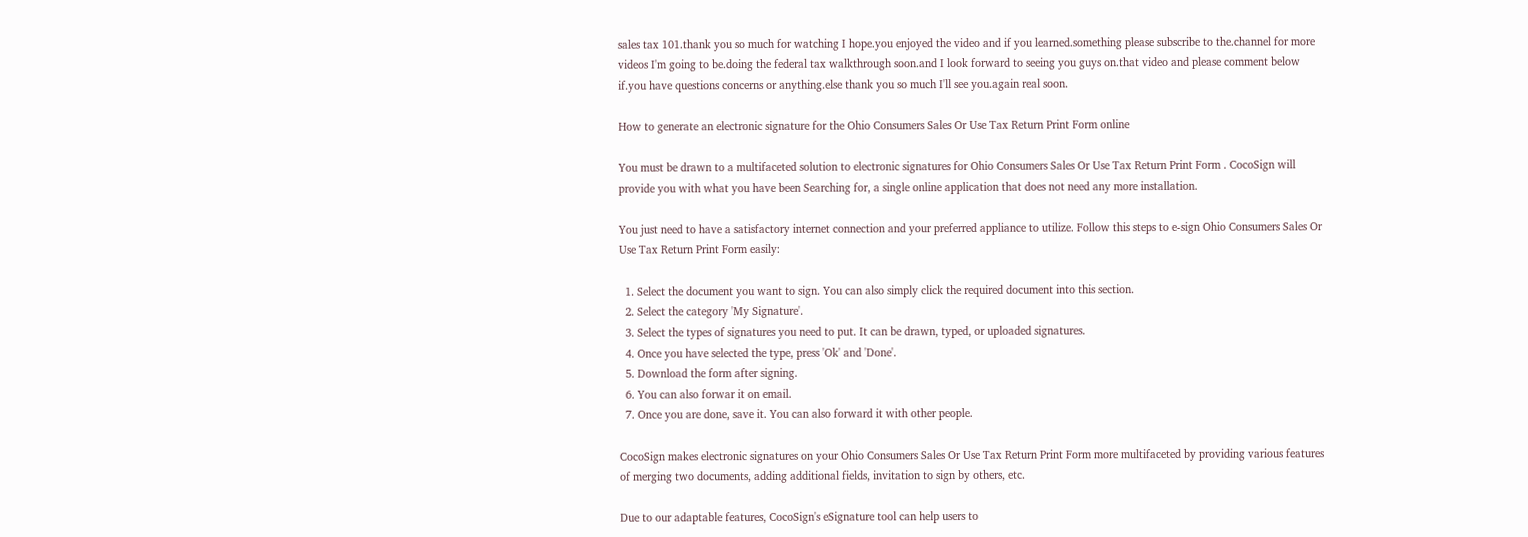sales tax 101.thank you so much for watching I hope.you enjoyed the video and if you learned.something please subscribe to the.channel for more videos I'm going to be.doing the federal tax walkthrough soon.and I look forward to seeing you guys on.that video and please comment below if.you have questions concerns or anything.else thank you so much I'll see you.again real soon.

How to generate an electronic signature for the Ohio Consumers Sales Or Use Tax Return Print Form online

You must be drawn to a multifaceted solution to electronic signatures for Ohio Consumers Sales Or Use Tax Return Print Form . CocoSign will provide you with what you have been Searching for, a single online application that does not need any more installation.

You just need to have a satisfactory internet connection and your preferred appliance to utilize. Follow this steps to e-sign Ohio Consumers Sales Or Use Tax Return Print Form easily:

  1. Select the document you want to sign. You can also simply click the required document into this section.
  2. Select the category 'My Signature'.
  3. Select the types of signatures you need to put. It can be drawn, typed, or uploaded signatures.
  4. Once you have selected the type, press 'Ok' and 'Done'.
  5. Download the form after signing.
  6. You can also forwar it on email.
  7. Once you are done, save it. You can also forward it with other people.

CocoSign makes electronic signatures on your Ohio Consumers Sales Or Use Tax Return Print Form more multifaceted by providing various features of merging two documents, adding additional fields, invitation to sign by others, etc.

Due to our adaptable features, CocoSign's eSignature tool can help users to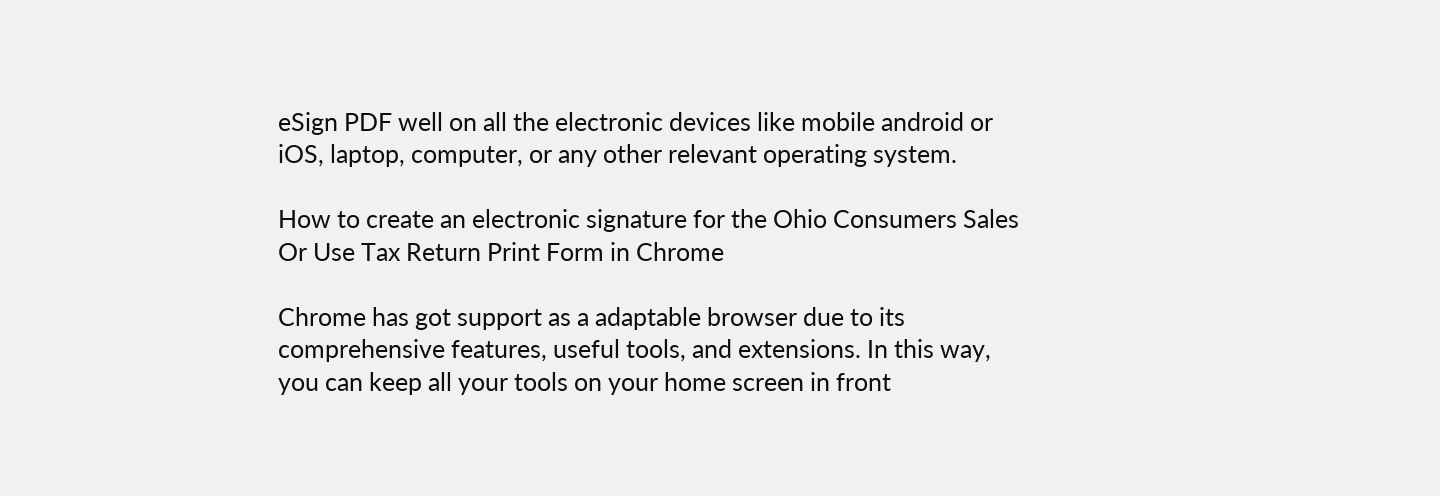eSign PDF well on all the electronic devices like mobile android or iOS, laptop, computer, or any other relevant operating system.

How to create an electronic signature for the Ohio Consumers Sales Or Use Tax Return Print Form in Chrome

Chrome has got support as a adaptable browser due to its comprehensive features, useful tools, and extensions. In this way, you can keep all your tools on your home screen in front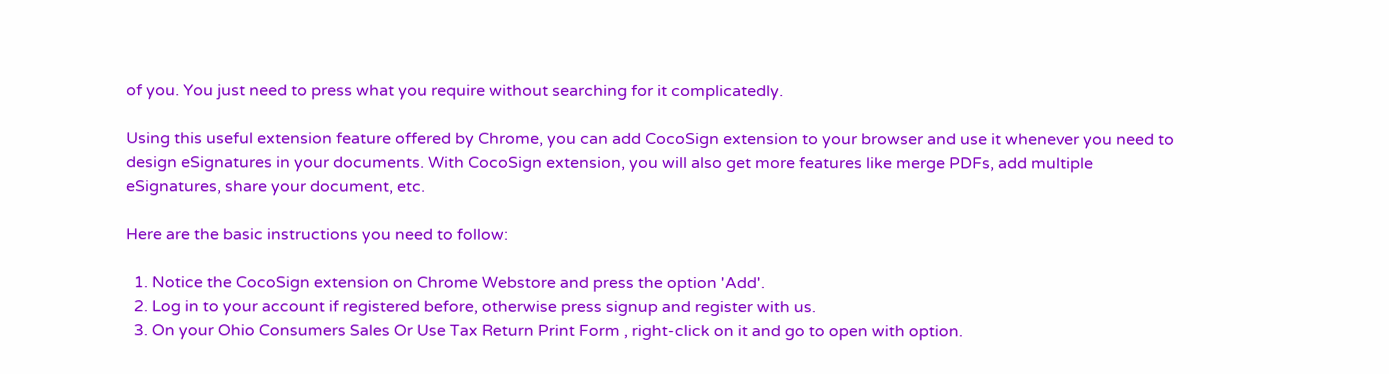of you. You just need to press what you require without searching for it complicatedly.

Using this useful extension feature offered by Chrome, you can add CocoSign extension to your browser and use it whenever you need to design eSignatures in your documents. With CocoSign extension, you will also get more features like merge PDFs, add multiple eSignatures, share your document, etc.

Here are the basic instructions you need to follow:

  1. Notice the CocoSign extension on Chrome Webstore and press the option 'Add'.
  2. Log in to your account if registered before, otherwise press signup and register with us.
  3. On your Ohio Consumers Sales Or Use Tax Return Print Form , right-click on it and go to open with option.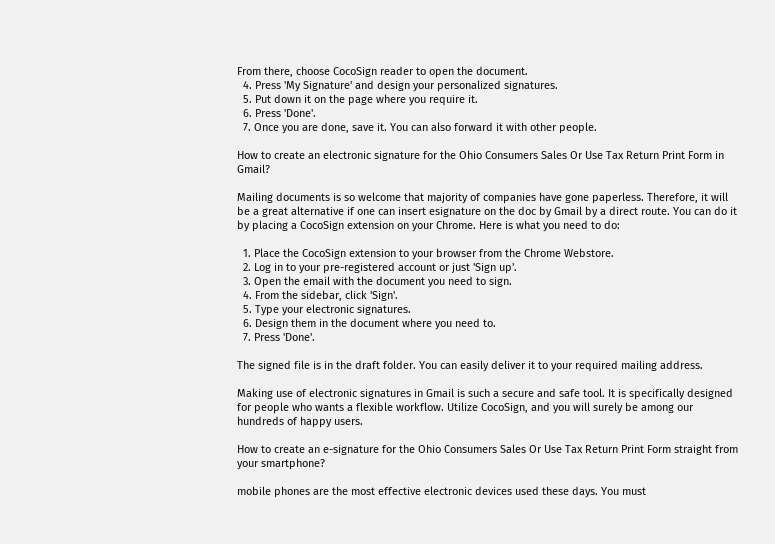From there, choose CocoSign reader to open the document.
  4. Press 'My Signature' and design your personalized signatures.
  5. Put down it on the page where you require it.
  6. Press 'Done'.
  7. Once you are done, save it. You can also forward it with other people.

How to create an electronic signature for the Ohio Consumers Sales Or Use Tax Return Print Form in Gmail?

Mailing documents is so welcome that majority of companies have gone paperless. Therefore, it will be a great alternative if one can insert esignature on the doc by Gmail by a direct route. You can do it by placing a CocoSign extension on your Chrome. Here is what you need to do:

  1. Place the CocoSign extension to your browser from the Chrome Webstore.
  2. Log in to your pre-registered account or just 'Sign up'.
  3. Open the email with the document you need to sign.
  4. From the sidebar, click 'Sign'.
  5. Type your electronic signatures.
  6. Design them in the document where you need to.
  7. Press 'Done'.

The signed file is in the draft folder. You can easily deliver it to your required mailing address.

Making use of electronic signatures in Gmail is such a secure and safe tool. It is specifically designed for people who wants a flexible workflow. Utilize CocoSign, and you will surely be among our hundreds of happy users.

How to create an e-signature for the Ohio Consumers Sales Or Use Tax Return Print Form straight from your smartphone?

mobile phones are the most effective electronic devices used these days. You must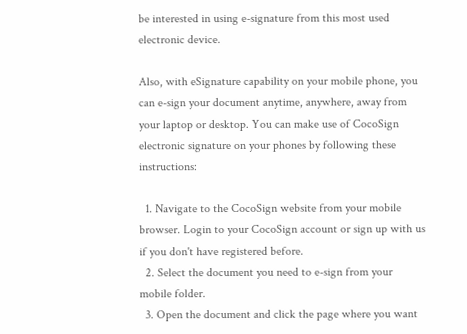be interested in using e-signature from this most used electronic device.

Also, with eSignature capability on your mobile phone, you can e-sign your document anytime, anywhere, away from your laptop or desktop. You can make use of CocoSign electronic signature on your phones by following these instructions:

  1. Navigate to the CocoSign website from your mobile browser. Login to your CocoSign account or sign up with us if you don't have registered before.
  2. Select the document you need to e-sign from your mobile folder.
  3. Open the document and click the page where you want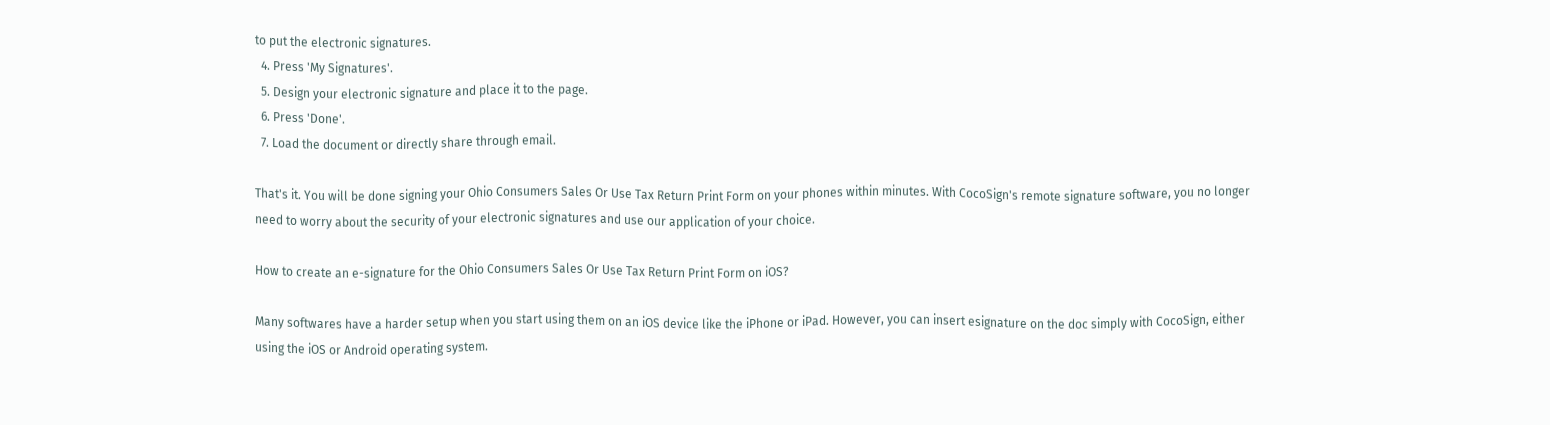to put the electronic signatures.
  4. Press 'My Signatures'.
  5. Design your electronic signature and place it to the page.
  6. Press 'Done'.
  7. Load the document or directly share through email.

That's it. You will be done signing your Ohio Consumers Sales Or Use Tax Return Print Form on your phones within minutes. With CocoSign's remote signature software, you no longer need to worry about the security of your electronic signatures and use our application of your choice.

How to create an e-signature for the Ohio Consumers Sales Or Use Tax Return Print Form on iOS?

Many softwares have a harder setup when you start using them on an iOS device like the iPhone or iPad. However, you can insert esignature on the doc simply with CocoSign, either using the iOS or Android operating system.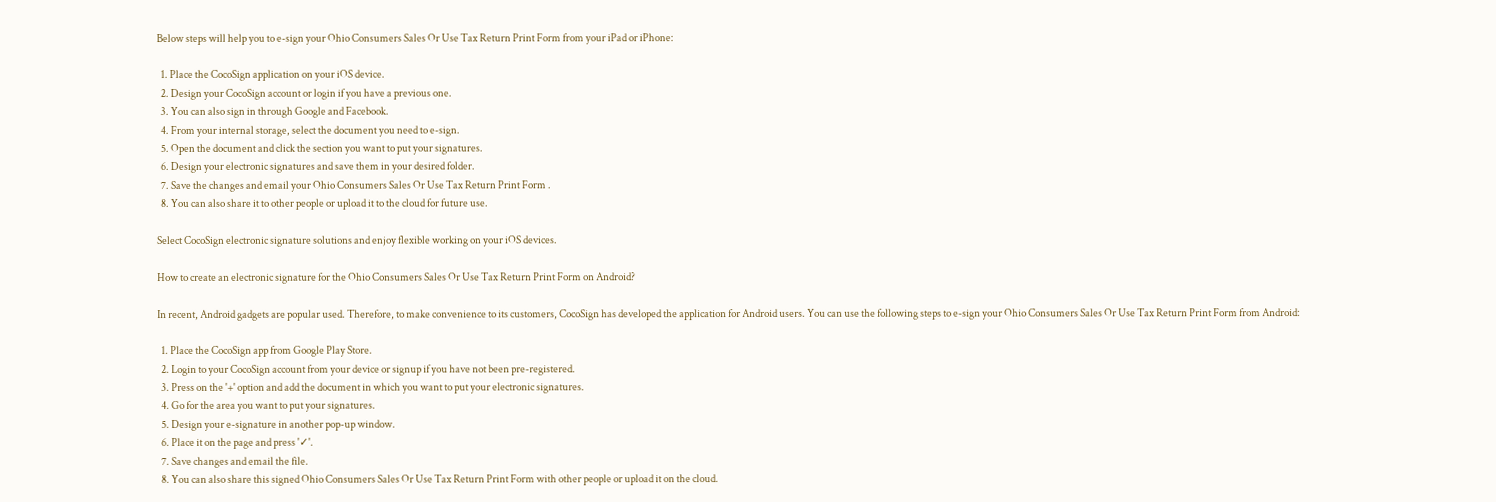Below steps will help you to e-sign your Ohio Consumers Sales Or Use Tax Return Print Form from your iPad or iPhone:

  1. Place the CocoSign application on your iOS device.
  2. Design your CocoSign account or login if you have a previous one.
  3. You can also sign in through Google and Facebook.
  4. From your internal storage, select the document you need to e-sign.
  5. Open the document and click the section you want to put your signatures.
  6. Design your electronic signatures and save them in your desired folder.
  7. Save the changes and email your Ohio Consumers Sales Or Use Tax Return Print Form .
  8. You can also share it to other people or upload it to the cloud for future use.

Select CocoSign electronic signature solutions and enjoy flexible working on your iOS devices.

How to create an electronic signature for the Ohio Consumers Sales Or Use Tax Return Print Form on Android?

In recent, Android gadgets are popular used. Therefore, to make convenience to its customers, CocoSign has developed the application for Android users. You can use the following steps to e-sign your Ohio Consumers Sales Or Use Tax Return Print Form from Android:

  1. Place the CocoSign app from Google Play Store.
  2. Login to your CocoSign account from your device or signup if you have not been pre-registered.
  3. Press on the '+' option and add the document in which you want to put your electronic signatures.
  4. Go for the area you want to put your signatures.
  5. Design your e-signature in another pop-up window.
  6. Place it on the page and press '✓'.
  7. Save changes and email the file.
  8. You can also share this signed Ohio Consumers Sales Or Use Tax Return Print Form with other people or upload it on the cloud.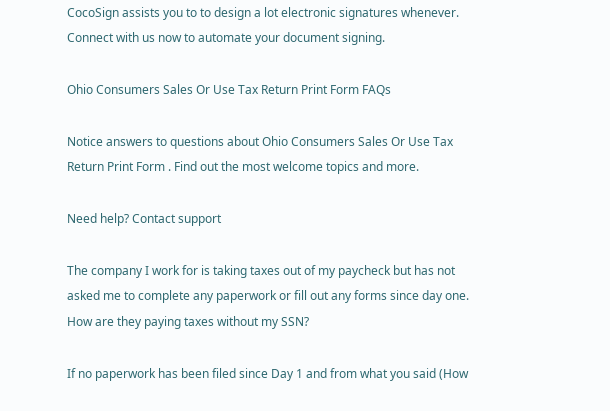CocoSign assists you to to design a lot electronic signatures whenever. Connect with us now to automate your document signing.

Ohio Consumers Sales Or Use Tax Return Print Form FAQs

Notice answers to questions about Ohio Consumers Sales Or Use Tax Return Print Form . Find out the most welcome topics and more.

Need help? Contact support

The company I work for is taking taxes out of my paycheck but has not asked me to complete any paperwork or fill out any forms since day one. How are they paying taxes without my SSN?

If no paperwork has been filed since Day 1 and from what you said (How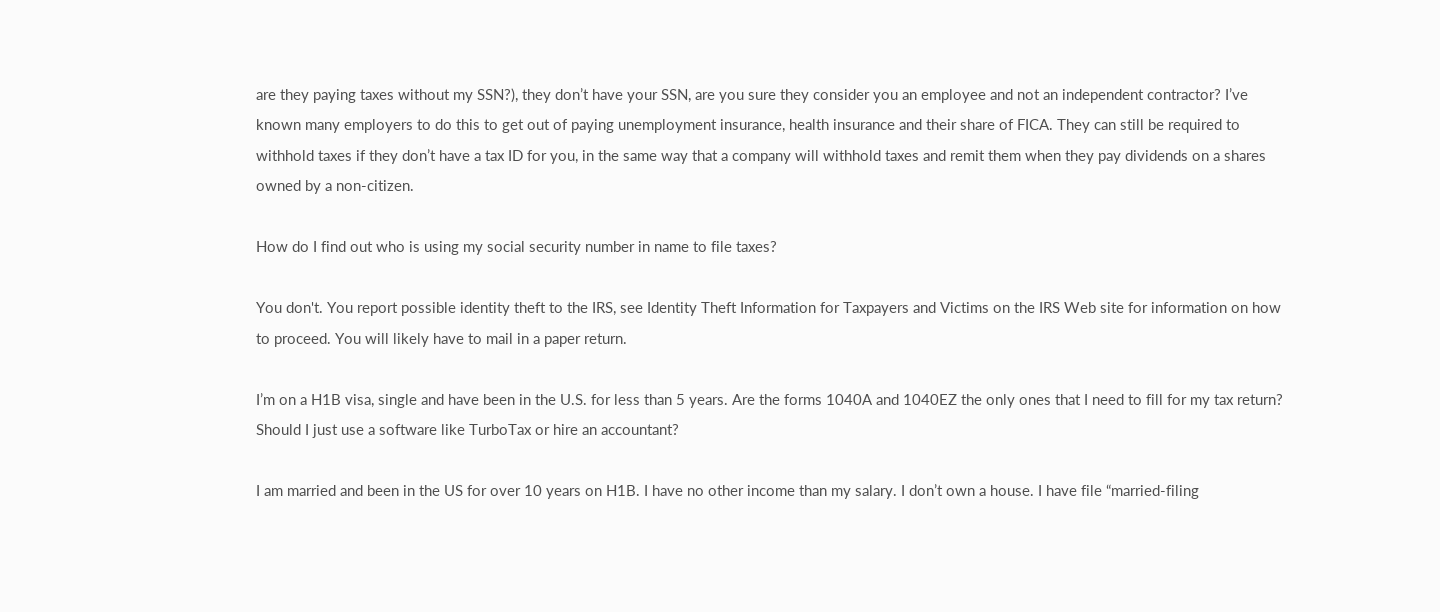are they paying taxes without my SSN?), they don’t have your SSN, are you sure they consider you an employee and not an independent contractor? I’ve known many employers to do this to get out of paying unemployment insurance, health insurance and their share of FICA. They can still be required to withhold taxes if they don’t have a tax ID for you, in the same way that a company will withhold taxes and remit them when they pay dividends on a shares owned by a non-citizen.

How do I find out who is using my social security number in name to file taxes?

You don't. You report possible identity theft to the IRS, see Identity Theft Information for Taxpayers and Victims on the IRS Web site for information on how to proceed. You will likely have to mail in a paper return.

I’m on a H1B visa, single and have been in the U.S. for less than 5 years. Are the forms 1040A and 1040EZ the only ones that I need to fill for my tax return? Should I just use a software like TurboTax or hire an accountant?

I am married and been in the US for over 10 years on H1B. I have no other income than my salary. I don’t own a house. I have file “married-filing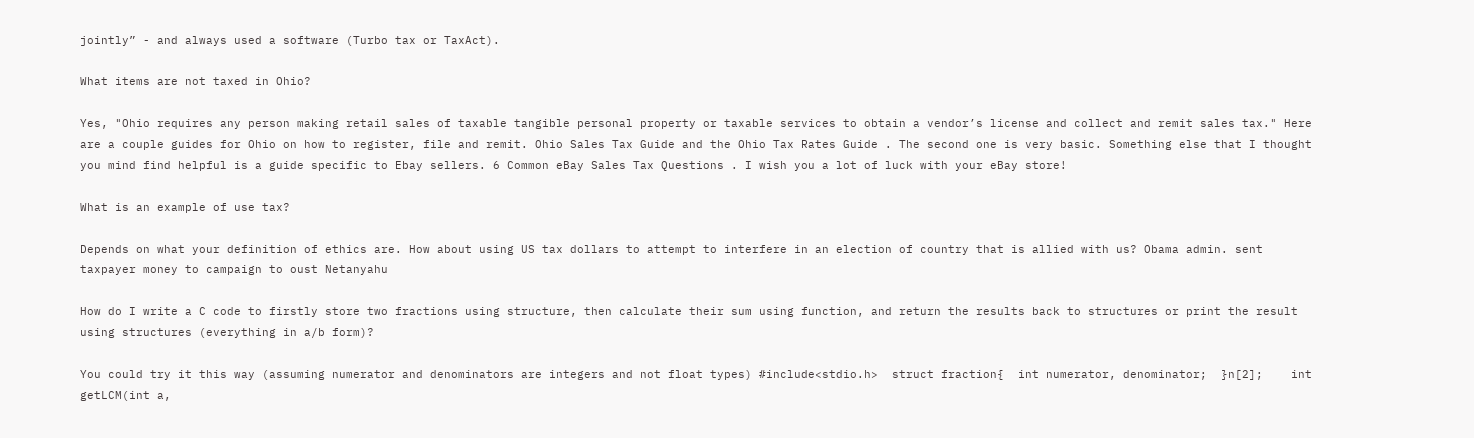jointly” - and always used a software (Turbo tax or TaxAct).

What items are not taxed in Ohio?

Yes, "Ohio requires any person making retail sales of taxable tangible personal property or taxable services to obtain a vendor’s license and collect and remit sales tax." Here are a couple guides for Ohio on how to register, file and remit. Ohio Sales Tax Guide and the Ohio Tax Rates Guide . The second one is very basic. Something else that I thought you mind find helpful is a guide specific to Ebay sellers. 6 Common eBay Sales Tax Questions . I wish you a lot of luck with your eBay store!

What is an example of use tax?

Depends on what your definition of ethics are. How about using US tax dollars to attempt to interfere in an election of country that is allied with us? Obama admin. sent taxpayer money to campaign to oust Netanyahu

How do I write a C code to firstly store two fractions using structure, then calculate their sum using function, and return the results back to structures or print the result using structures (everything in a/b form)?

You could try it this way (assuming numerator and denominators are integers and not float types) #include<stdio.h>  struct fraction{  int numerator, denominator;  }n[2];    int getLCM(int a,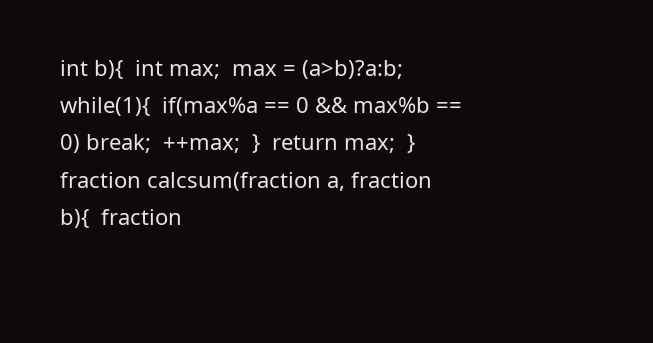int b){  int max;  max = (a>b)?a:b;  while(1){  if(max%a == 0 && max%b == 0) break;  ++max;  }  return max;  }    fraction calcsum(fraction a, fraction b){  fraction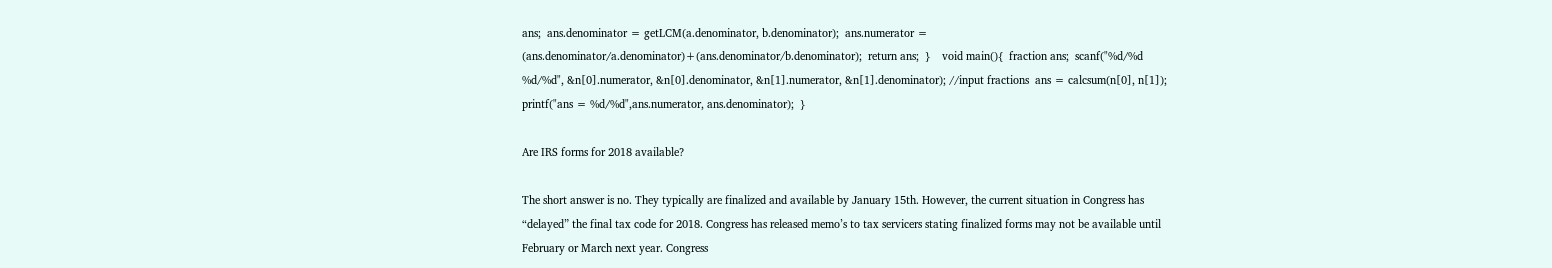ans;  ans.denominator = getLCM(a.denominator, b.denominator);  ans.numerator = (ans.denominator/a.denominator)+(ans.denominator/b.denominator);  return ans;  }    void main(){  fraction ans;  scanf("%d/%d %d/%d", &n[0].numerator, &n[0].denominator, &n[1].numerator, &n[1].denominator); //input fractions  ans = calcsum(n[0], n[1]);  printf("ans = %d/%d",ans.numerator, ans.denominator);  }

Are IRS forms for 2018 available?

The short answer is no. They typically are finalized and available by January 15th. However, the current situation in Congress has “delayed” the final tax code for 2018. Congress has released memo’s to tax servicers stating finalized forms may not be available until February or March next year. Congress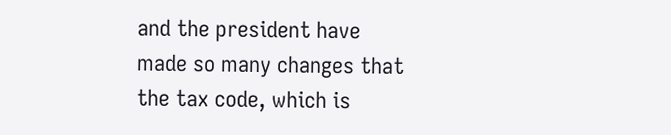and the president have made so many changes that the tax code, which is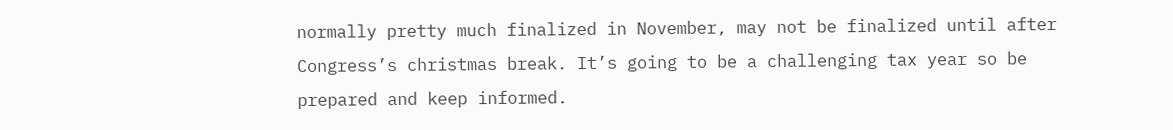normally pretty much finalized in November, may not be finalized until after Congress’s christmas break. It’s going to be a challenging tax year so be prepared and keep informed.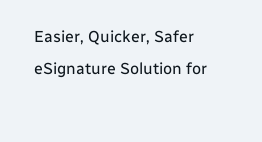Easier, Quicker, Safer eSignature Solution for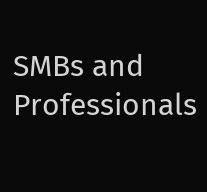SMBs and Professionals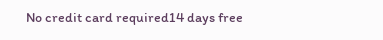No credit card required14 days free